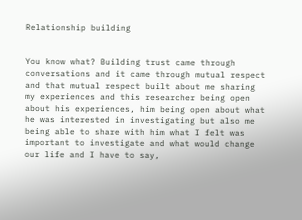Relationship building


You know what? Building trust came through conversations and it came through mutual respect and that mutual respect built about me sharing my experiences and this researcher being open about his experiences, him being open about what he was interested in investigating but also me being able to share with him what I felt was important to investigate and what would change our life and I have to say,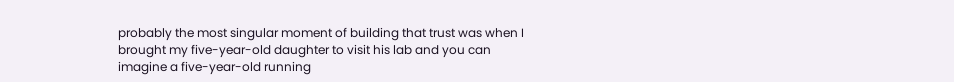probably the most singular moment of building that trust was when I brought my five-year-old daughter to visit his lab and you can imagine a five-year-old running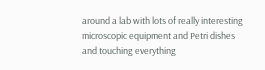around a lab with lots of really interesting microscopic equipment and Petri dishes and touching everything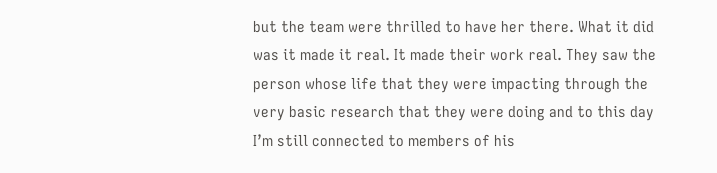but the team were thrilled to have her there. What it did was it made it real. It made their work real. They saw the person whose life that they were impacting through the very basic research that they were doing and to this day I’m still connected to members of his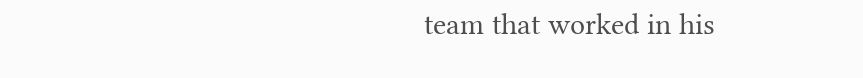team that worked in his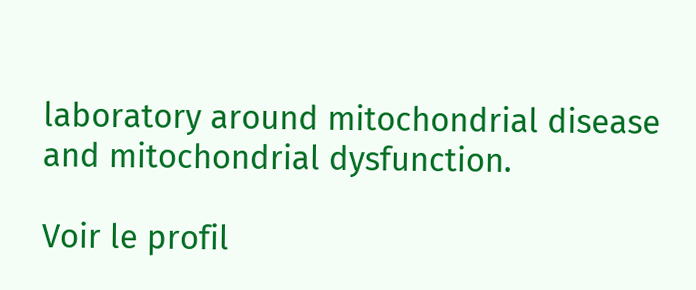laboratory around mitochondrial disease and mitochondrial dysfunction.

Voir le profil